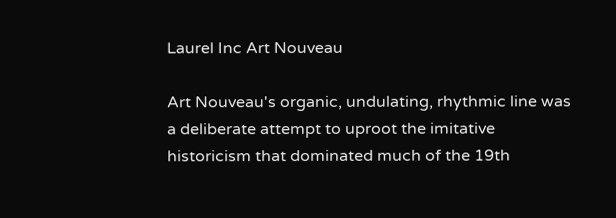Laurel Inc Art Nouveau

Art Nouveau's organic, undulating, rhythmic line was a deliberate attempt to uproot the imitative historicism that dominated much of the 19th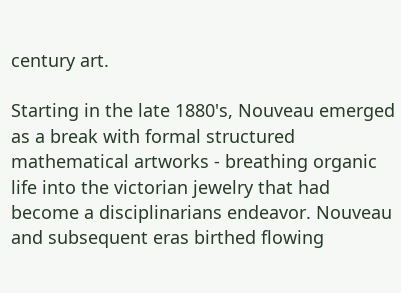century art.

Starting in the late 1880's, Nouveau emerged as a break with formal structured mathematical artworks - breathing organic life into the victorian jewelry that had become a disciplinarians endeavor. Nouveau and subsequent eras birthed flowing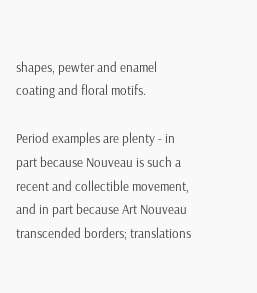shapes, pewter and enamel coating and floral motifs.

Period examples are plenty - in part because Nouveau is such a recent and collectible movement, and in part because Art Nouveau transcended borders; translations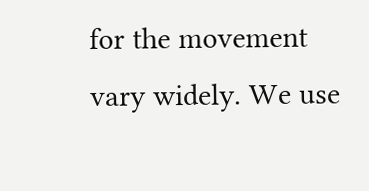for the movement vary widely. We use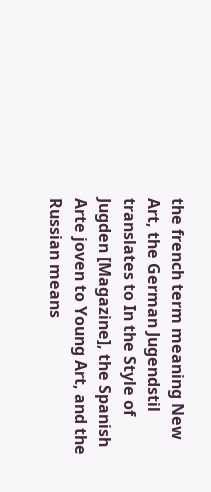the french term meaning New Art, the German Jugendstil translates to In the Style of Jugden [Magazine], the Spanish Arte joven to Young Art, and the Russian means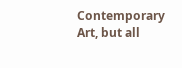Contemporary Art, but all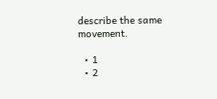describe the same movement.

  • 1
  • 2